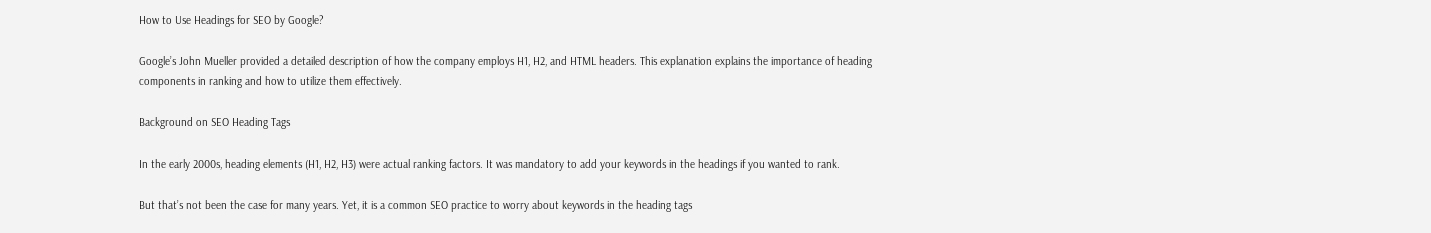How to Use Headings for SEO by Google?

Google’s John Mueller provided a detailed description of how the company employs H1, H2, and HTML headers. This explanation explains the importance of heading components in ranking and how to utilize them effectively.

Background on SEO Heading Tags

In the early 2000s, heading elements (H1, H2, H3) were actual ranking factors. It was mandatory to add your keywords in the headings if you wanted to rank.

But that’s not been the case for many years. Yet, it is a common SEO practice to worry about keywords in the heading tags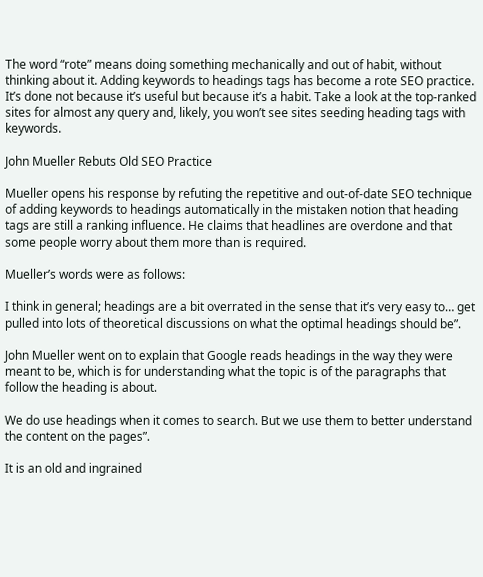The word “rote” means doing something mechanically and out of habit, without thinking about it. Adding keywords to headings tags has become a rote SEO practice. It’s done not because it’s useful but because it’s a habit. Take a look at the top-ranked sites for almost any query and, likely, you won’t see sites seeding heading tags with keywords.

John Mueller Rebuts Old SEO Practice

Mueller opens his response by refuting the repetitive and out-of-date SEO technique of adding keywords to headings automatically in the mistaken notion that heading tags are still a ranking influence. He claims that headlines are overdone and that some people worry about them more than is required.

Mueller’s words were as follows:

I think in general; headings are a bit overrated in the sense that it’s very easy to… get pulled into lots of theoretical discussions on what the optimal headings should be”.

John Mueller went on to explain that Google reads headings in the way they were meant to be, which is for understanding what the topic is of the paragraphs that follow the heading is about.

We do use headings when it comes to search. But we use them to better understand the content on the pages”.

It is an old and ingrained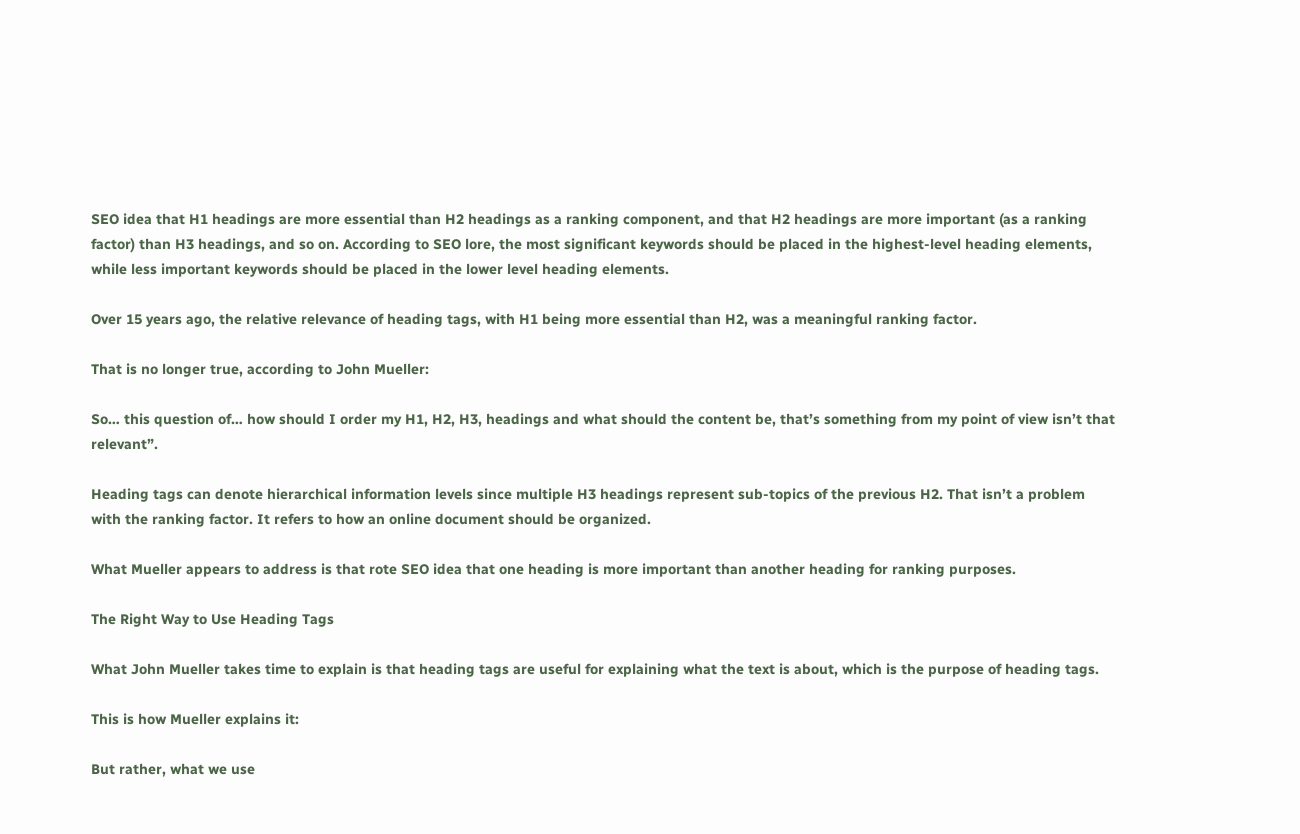SEO idea that H1 headings are more essential than H2 headings as a ranking component, and that H2 headings are more important (as a ranking factor) than H3 headings, and so on. According to SEO lore, the most significant keywords should be placed in the highest-level heading elements, while less important keywords should be placed in the lower level heading elements.

Over 15 years ago, the relative relevance of heading tags, with H1 being more essential than H2, was a meaningful ranking factor.

That is no longer true, according to John Mueller:

So… this question of… how should I order my H1, H2, H3, headings and what should the content be, that’s something from my point of view isn’t that relevant”.

Heading tags can denote hierarchical information levels since multiple H3 headings represent sub-topics of the previous H2. That isn’t a problem with the ranking factor. It refers to how an online document should be organized.

What Mueller appears to address is that rote SEO idea that one heading is more important than another heading for ranking purposes.

The Right Way to Use Heading Tags

What John Mueller takes time to explain is that heading tags are useful for explaining what the text is about, which is the purpose of heading tags.

This is how Mueller explains it:

But rather, what we use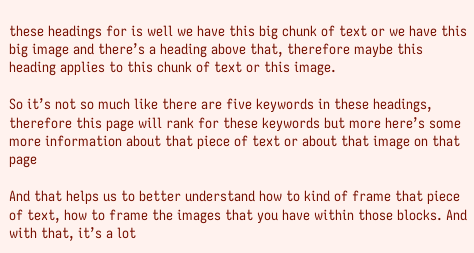these headings for is well we have this big chunk of text or we have this big image and there’s a heading above that, therefore maybe this heading applies to this chunk of text or this image.

So it’s not so much like there are five keywords in these headings, therefore this page will rank for these keywords but more here’s some more information about that piece of text or about that image on that page

And that helps us to better understand how to kind of frame that piece of text, how to frame the images that you have within those blocks. And with that, it’s a lot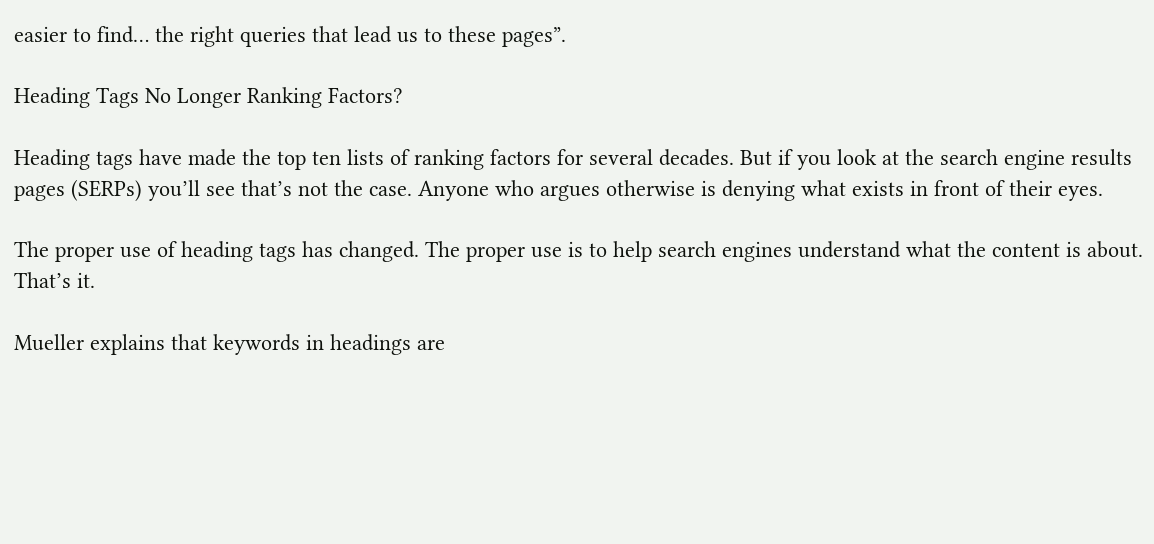easier to find… the right queries that lead us to these pages”.

Heading Tags No Longer Ranking Factors?

Heading tags have made the top ten lists of ranking factors for several decades. But if you look at the search engine results pages (SERPs) you’ll see that’s not the case. Anyone who argues otherwise is denying what exists in front of their eyes.

The proper use of heading tags has changed. The proper use is to help search engines understand what the content is about. That’s it.

Mueller explains that keywords in headings are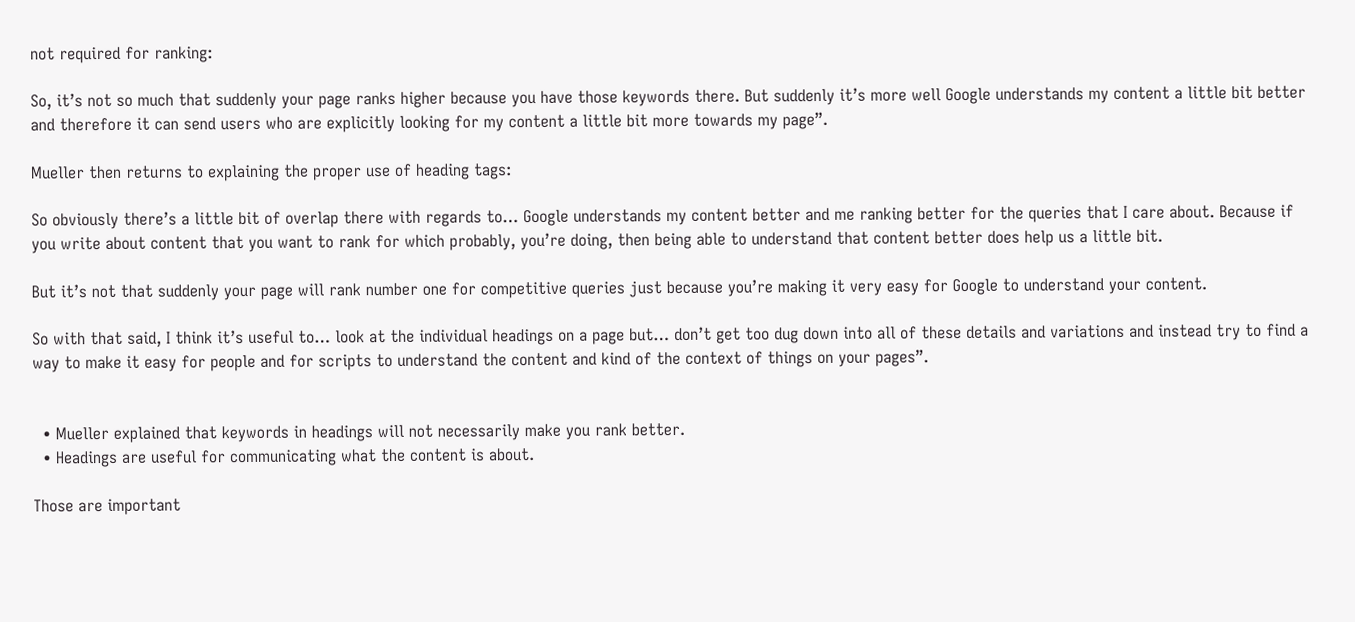not required for ranking:

So, it’s not so much that suddenly your page ranks higher because you have those keywords there. But suddenly it’s more well Google understands my content a little bit better and therefore it can send users who are explicitly looking for my content a little bit more towards my page”.

Mueller then returns to explaining the proper use of heading tags:

So obviously there’s a little bit of overlap there with regards to… Google understands my content better and me ranking better for the queries that I care about. Because if you write about content that you want to rank for which probably, you’re doing, then being able to understand that content better does help us a little bit.

But it’s not that suddenly your page will rank number one for competitive queries just because you’re making it very easy for Google to understand your content.

So with that said, I think it’s useful to… look at the individual headings on a page but… don’t get too dug down into all of these details and variations and instead try to find a way to make it easy for people and for scripts to understand the content and kind of the context of things on your pages”.


  • Mueller explained that keywords in headings will not necessarily make you rank better.
  • Headings are useful for communicating what the content is about.

Those are important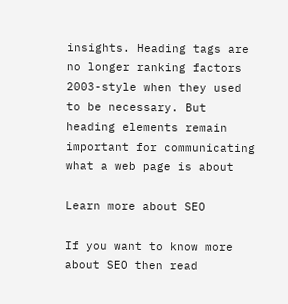insights. Heading tags are no longer ranking factors 2003-style when they used to be necessary. But heading elements remain important for communicating what a web page is about

Learn more about SEO

If you want to know more about SEO then read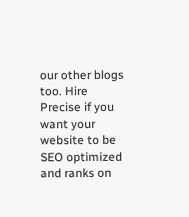our other blogs too. Hire Precise if you want your website to be SEO optimized and ranks on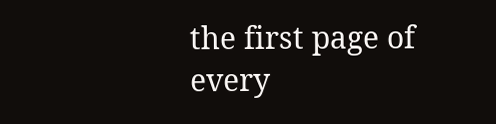the first page of every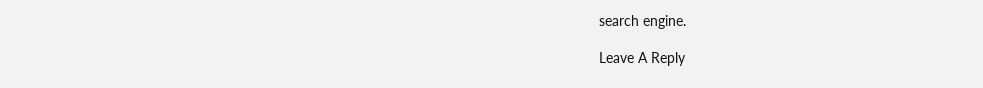search engine.

Leave A Reply